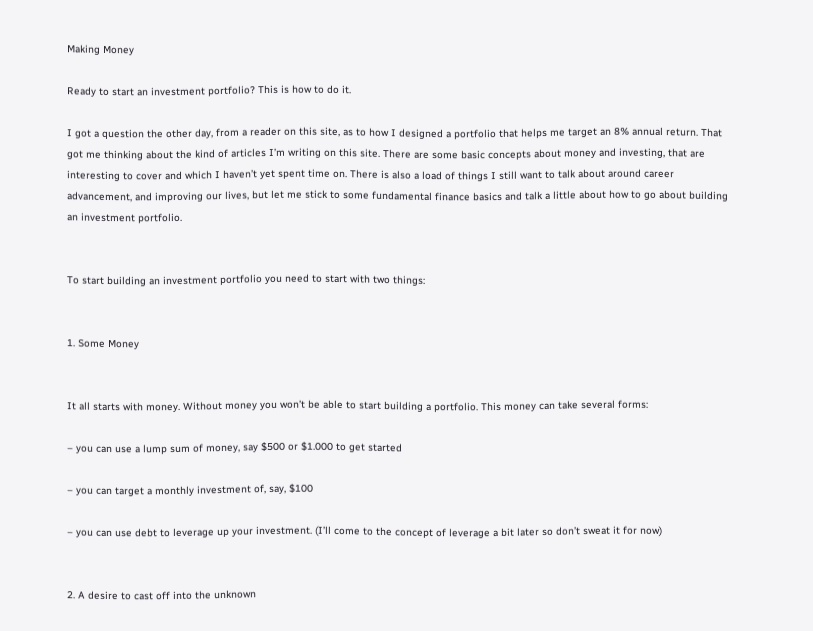Making Money

Ready to start an investment portfolio? This is how to do it.

I got a question the other day, from a reader on this site, as to how I designed a portfolio that helps me target an 8% annual return. That got me thinking about the kind of articles I’m writing on this site. There are some basic concepts about money and investing, that are interesting to cover and which I haven’t yet spent time on. There is also a load of things I still want to talk about around career advancement, and improving our lives, but let me stick to some fundamental finance basics and talk a little about how to go about building an investment portfolio.


To start building an investment portfolio you need to start with two things:


1. Some Money


It all starts with money. Without money you won’t be able to start building a portfolio. This money can take several forms:

– you can use a lump sum of money, say $500 or $1.000 to get started

– you can target a monthly investment of, say, $100

– you can use debt to leverage up your investment. (I’ll come to the concept of leverage a bit later so don’t sweat it for now)


2. A desire to cast off into the unknown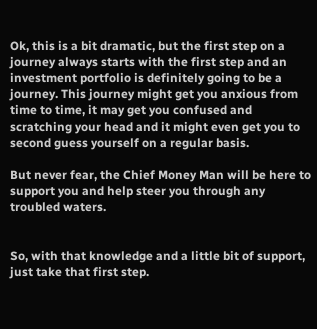Ok, this is a bit dramatic, but the first step on a journey always starts with the first step and an investment portfolio is definitely going to be a journey. This journey might get you anxious from time to time, it may get you confused and scratching your head and it might even get you to second guess yourself on a regular basis.

But never fear, the Chief Money Man will be here to support you and help steer you through any troubled waters.


So, with that knowledge and a little bit of support, just take that first step.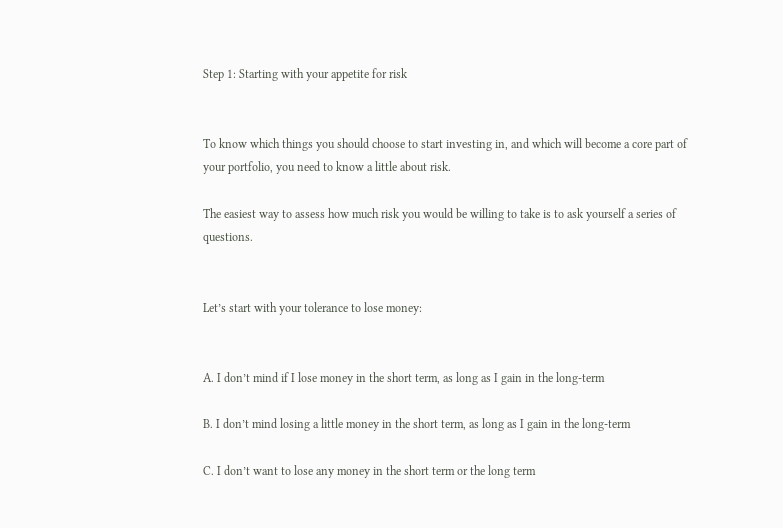Step 1: Starting with your appetite for risk


To know which things you should choose to start investing in, and which will become a core part of your portfolio, you need to know a little about risk.

The easiest way to assess how much risk you would be willing to take is to ask yourself a series of questions.


Let’s start with your tolerance to lose money:


A. I don’t mind if I lose money in the short term, as long as I gain in the long-term

B. I don’t mind losing a little money in the short term, as long as I gain in the long-term

C. I don’t want to lose any money in the short term or the long term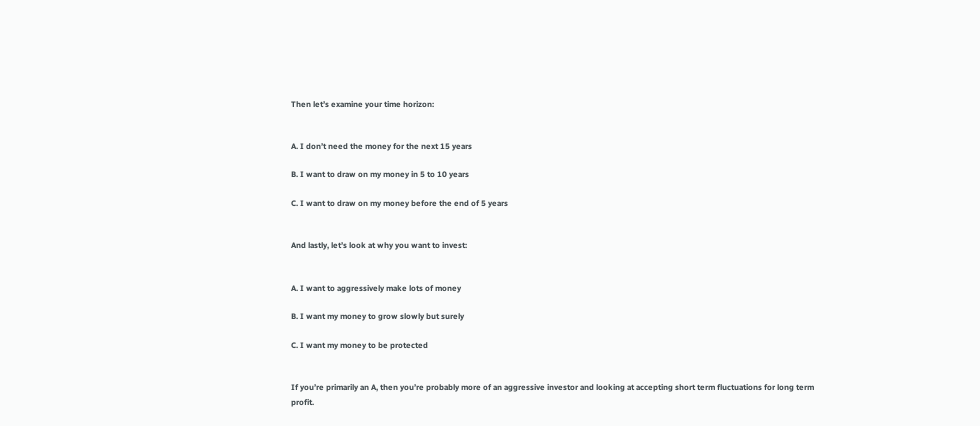Then let’s examine your time horizon:


A. I don’t need the money for the next 15 years

B. I want to draw on my money in 5 to 10 years

C. I want to draw on my money before the end of 5 years


And lastly, let’s look at why you want to invest:


A. I want to aggressively make lots of money

B. I want my money to grow slowly but surely

C. I want my money to be protected


If you’re primarily an A, then you’re probably more of an aggressive investor and looking at accepting short term fluctuations for long term profit.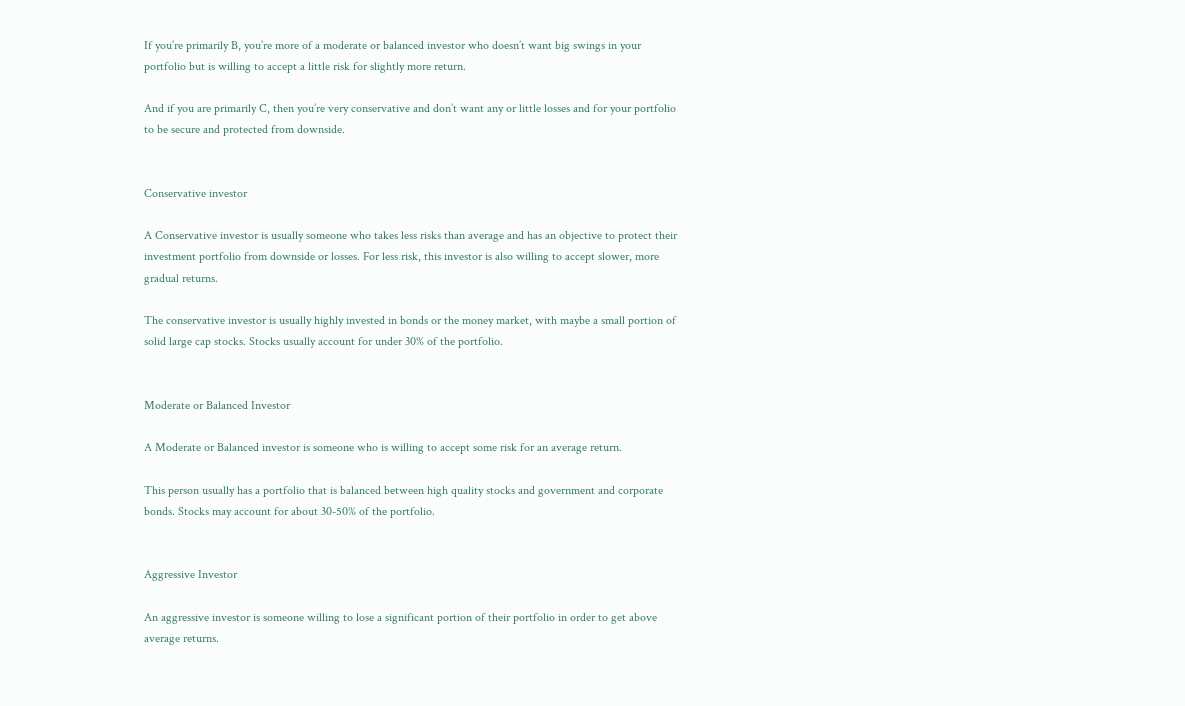If you’re primarily B, you’re more of a moderate or balanced investor who doesn’t want big swings in your portfolio but is willing to accept a little risk for slightly more return.

And if you are primarily C, then you’re very conservative and don’t want any or little losses and for your portfolio to be secure and protected from downside.


Conservative investor

A Conservative investor is usually someone who takes less risks than average and has an objective to protect their investment portfolio from downside or losses. For less risk, this investor is also willing to accept slower, more gradual returns.

The conservative investor is usually highly invested in bonds or the money market, with maybe a small portion of solid large cap stocks. Stocks usually account for under 30% of the portfolio.


Moderate or Balanced Investor

A Moderate or Balanced investor is someone who is willing to accept some risk for an average return.

This person usually has a portfolio that is balanced between high quality stocks and government and corporate bonds. Stocks may account for about 30-50% of the portfolio.


Aggressive Investor

An aggressive investor is someone willing to lose a significant portion of their portfolio in order to get above average returns.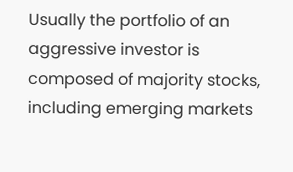Usually the portfolio of an aggressive investor is composed of majority stocks, including emerging markets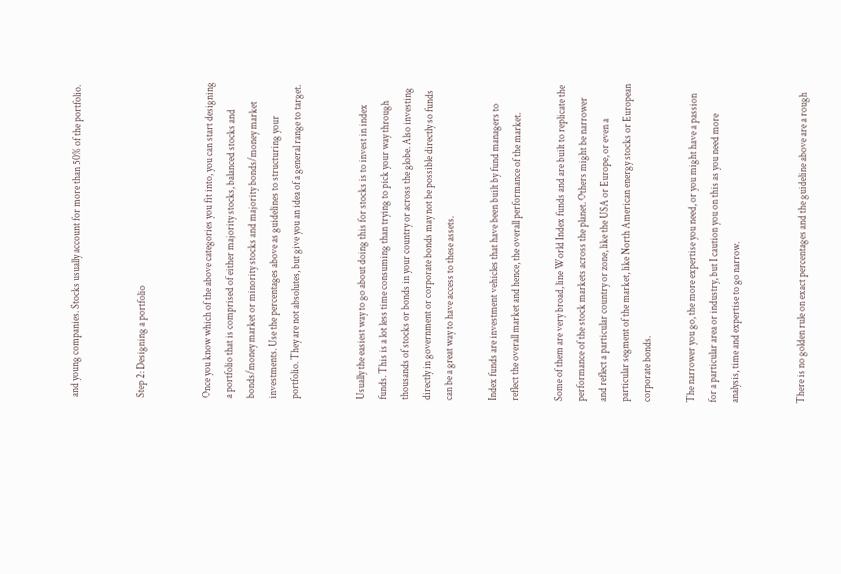and young companies. Stocks usually account for more than 50% of the portfolio.


Step 2: Designing a portfolio


Once you know which of the above categories you fit into, you can start designing a portfolio that is comprised of either majority stocks, balanced stocks and bonds/money market or minority stocks and majority bonds/money market investments. Use the percentages above as guidelines to structuring your portfolio. They are not absolutes, but give you an idea of a general range to target.


Usually the easiest way to go about doing this for stocks is to invest in index funds. This is a lot less time consuming than trying to pick your way through thousands of stocks or bonds in your country or across the globe. Also investing directly in government or corporate bonds may not be possible directly so funds can be a great way to have access to these assets.

Index funds are investment vehicles that have been built by fund managers to reflect the overall market and hence, the overall performance of the market.

Some of them are very broad, line World Index funds and are built to replicate the performance of the stock markets across the planet. Others might be narrower and reflect a particular country or zone, like the USA or Europe, or even a particular segment of the market, like North American energy stocks or European corporate bonds.

The narrower you go, the more expertise you need, or you might have a passion for a particular area or industry, but I caution you on this as you need more analysis, time and expertise to go narrow.


There is no golden rule on exact percentages and the guideline above are a rough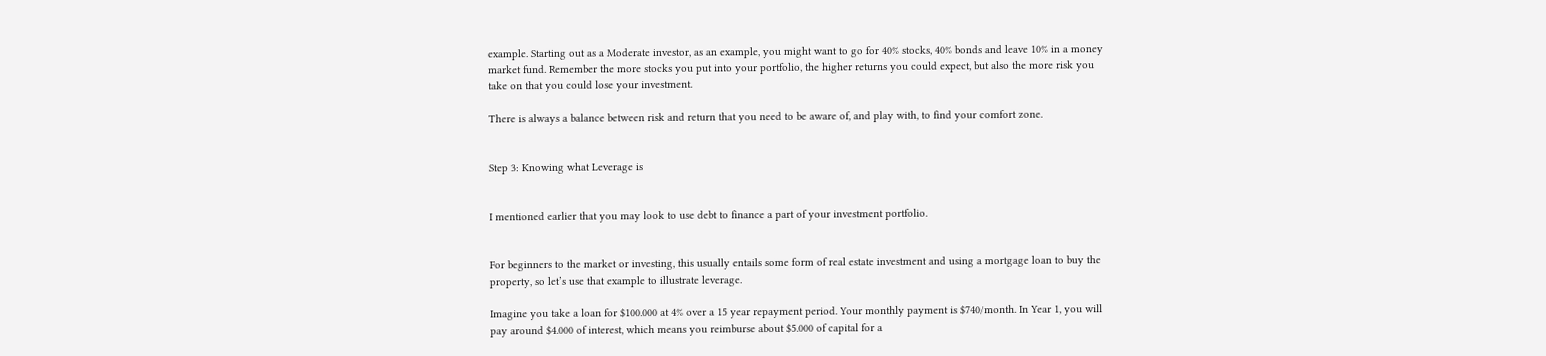example. Starting out as a Moderate investor, as an example, you might want to go for 40% stocks, 40% bonds and leave 10% in a money market fund. Remember the more stocks you put into your portfolio, the higher returns you could expect, but also the more risk you take on that you could lose your investment.

There is always a balance between risk and return that you need to be aware of, and play with, to find your comfort zone.


Step 3: Knowing what Leverage is


I mentioned earlier that you may look to use debt to finance a part of your investment portfolio.


For beginners to the market or investing, this usually entails some form of real estate investment and using a mortgage loan to buy the property, so let’s use that example to illustrate leverage.

Imagine you take a loan for $100.000 at 4% over a 15 year repayment period. Your monthly payment is $740/month. In Year 1, you will pay around $4.000 of interest, which means you reimburse about $5.000 of capital for a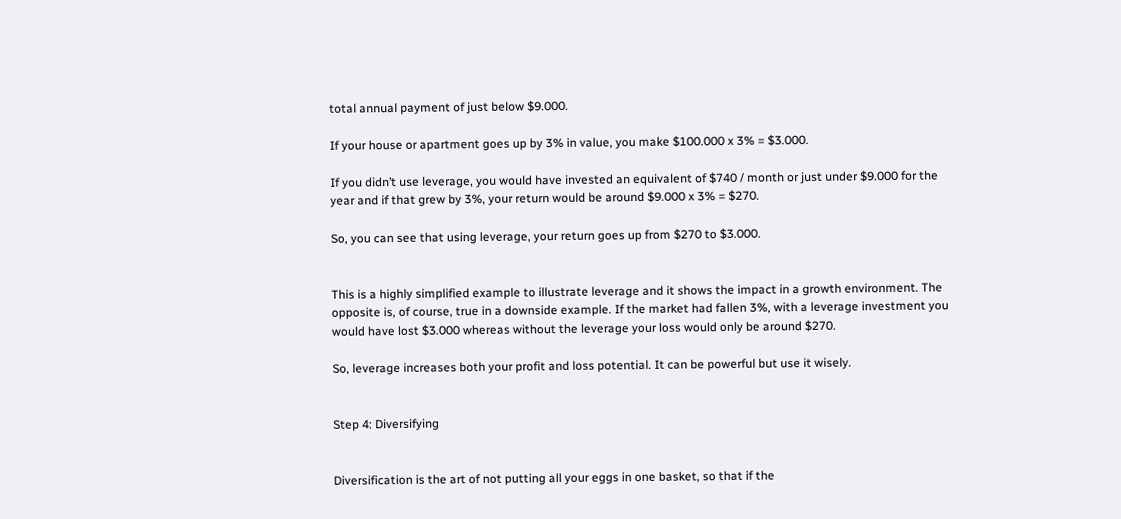total annual payment of just below $9.000.

If your house or apartment goes up by 3% in value, you make $100.000 x 3% = $3.000.

If you didn’t use leverage, you would have invested an equivalent of $740 / month or just under $9.000 for the year and if that grew by 3%, your return would be around $9.000 x 3% = $270.

So, you can see that using leverage, your return goes up from $270 to $3.000.


This is a highly simplified example to illustrate leverage and it shows the impact in a growth environment. The opposite is, of course, true in a downside example. If the market had fallen 3%, with a leverage investment you would have lost $3.000 whereas without the leverage your loss would only be around $270.

So, leverage increases both your profit and loss potential. It can be powerful but use it wisely.


Step 4: Diversifying


Diversification is the art of not putting all your eggs in one basket, so that if the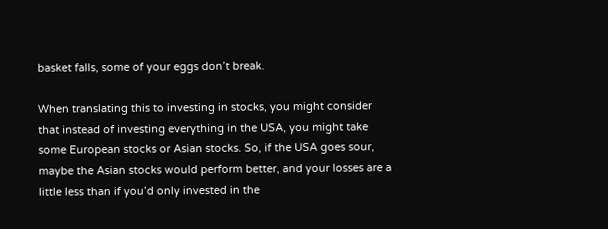basket falls, some of your eggs don’t break.

When translating this to investing in stocks, you might consider that instead of investing everything in the USA, you might take some European stocks or Asian stocks. So, if the USA goes sour, maybe the Asian stocks would perform better, and your losses are a little less than if you’d only invested in the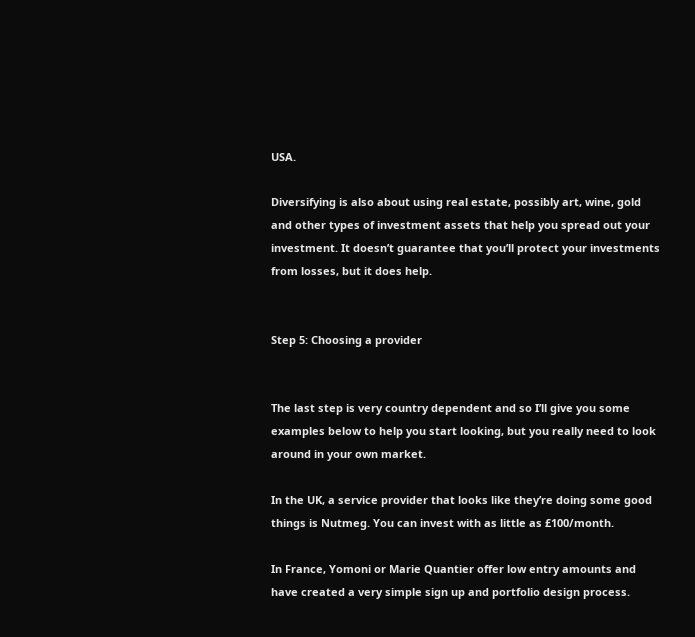USA.

Diversifying is also about using real estate, possibly art, wine, gold and other types of investment assets that help you spread out your investment. It doesn’t guarantee that you’ll protect your investments from losses, but it does help.


Step 5: Choosing a provider


The last step is very country dependent and so I’ll give you some examples below to help you start looking, but you really need to look around in your own market.

In the UK, a service provider that looks like they’re doing some good things is Nutmeg. You can invest with as little as £100/month.

In France, Yomoni or Marie Quantier offer low entry amounts and have created a very simple sign up and portfolio design process.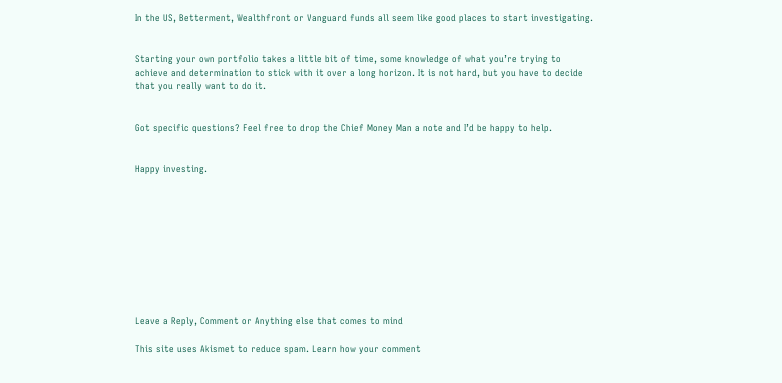In the US, Betterment, Wealthfront or Vanguard funds all seem like good places to start investigating.


Starting your own portfolio takes a little bit of time, some knowledge of what you’re trying to achieve and determination to stick with it over a long horizon. It is not hard, but you have to decide that you really want to do it.


Got specific questions? Feel free to drop the Chief Money Man a note and I’d be happy to help.


Happy investing.










Leave a Reply, Comment or Anything else that comes to mind

This site uses Akismet to reduce spam. Learn how your comment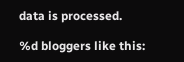data is processed.

%d bloggers like this: